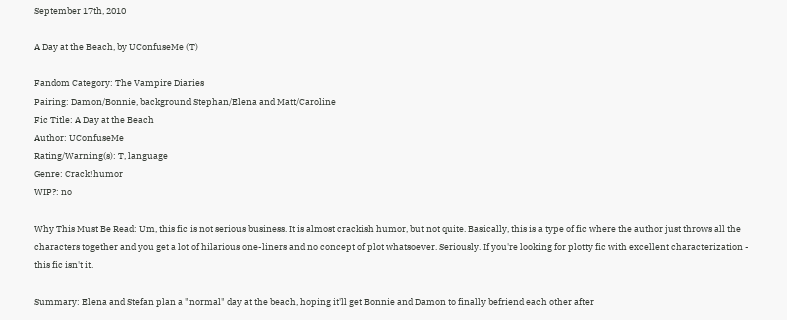September 17th, 2010

A Day at the Beach, by UConfuseMe (T)

Fandom Category: The Vampire Diaries
Pairing: Damon/Bonnie, background Stephan/Elena and Matt/Caroline
Fic Title: A Day at the Beach
Author: UConfuseMe
Rating/Warning(s): T, language
Genre: Crack!humor
WIP?: no

Why This Must Be Read: Um, this fic is not serious business. It is almost crackish humor, but not quite. Basically, this is a type of fic where the author just throws all the characters together and you get a lot of hilarious one-liners and no concept of plot whatsoever. Seriously. If you're looking for plotty fic with excellent characterization - this fic isn't it.

Summary: Elena and Stefan plan a "normal" day at the beach, hoping it'll get Bonnie and Damon to finally befriend each other after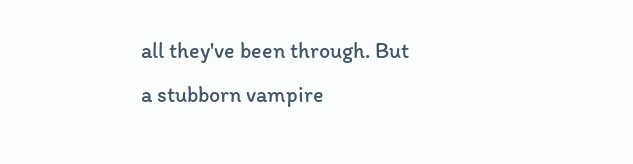all they've been through. But a stubborn vampire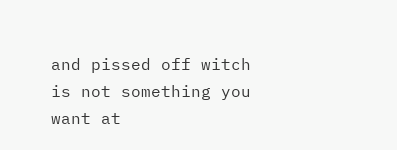and pissed off witch is not something you want at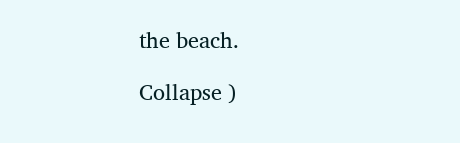the beach.

Collapse )